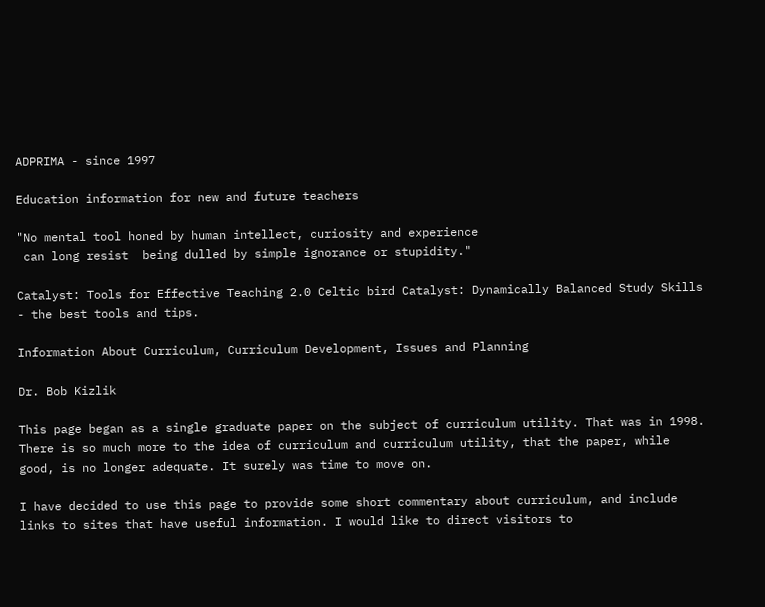ADPRIMA - since 1997

Education information for new and future teachers

"No mental tool honed by human intellect, curiosity and experience
 can long resist  being dulled by simple ignorance or stupidity."

Catalyst: Tools for Effective Teaching 2.0 Celtic bird Catalyst: Dynamically Balanced Study Skills - the best tools and tips.

Information About Curriculum, Curriculum Development, Issues and Planning

Dr. Bob Kizlik

This page began as a single graduate paper on the subject of curriculum utility. That was in 1998. There is so much more to the idea of curriculum and curriculum utility, that the paper, while good, is no longer adequate. It surely was time to move on.

I have decided to use this page to provide some short commentary about curriculum, and include links to sites that have useful information. I would like to direct visitors to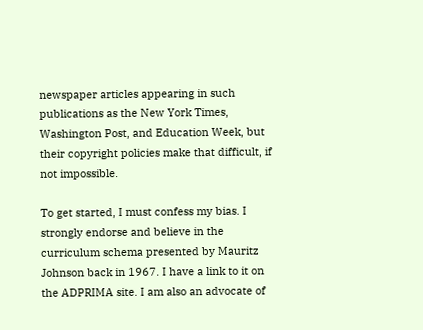newspaper articles appearing in such publications as the New York Times, Washington Post, and Education Week, but their copyright policies make that difficult, if not impossible.

To get started, I must confess my bias. I strongly endorse and believe in the curriculum schema presented by Mauritz Johnson back in 1967. I have a link to it on the ADPRIMA site. I am also an advocate of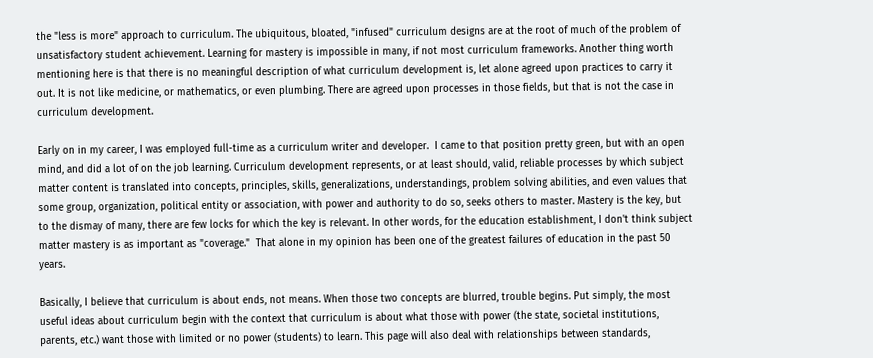the "less is more" approach to curriculum. The ubiquitous, bloated, "infused" curriculum designs are at the root of much of the problem of unsatisfactory student achievement. Learning for mastery is impossible in many, if not most curriculum frameworks. Another thing worth mentioning here is that there is no meaningful description of what curriculum development is, let alone agreed upon practices to carry it out. It is not like medicine, or mathematics, or even plumbing. There are agreed upon processes in those fields, but that is not the case in curriculum development.

Early on in my career, I was employed full-time as a curriculum writer and developer.  I came to that position pretty green, but with an open mind, and did a lot of on the job learning. Curriculum development represents, or at least should, valid, reliable processes by which subject matter content is translated into concepts, principles, skills, generalizations, understandings, problem solving abilities, and even values that some group, organization, political entity or association, with power and authority to do so, seeks others to master. Mastery is the key, but to the dismay of many, there are few locks for which the key is relevant. In other words, for the education establishment, I don't think subject matter mastery is as important as "coverage."  That alone in my opinion has been one of the greatest failures of education in the past 50 years.

Basically, I believe that curriculum is about ends, not means. When those two concepts are blurred, trouble begins. Put simply, the most useful ideas about curriculum begin with the context that curriculum is about what those with power (the state, societal institutions, parents, etc.) want those with limited or no power (students) to learn. This page will also deal with relationships between standards,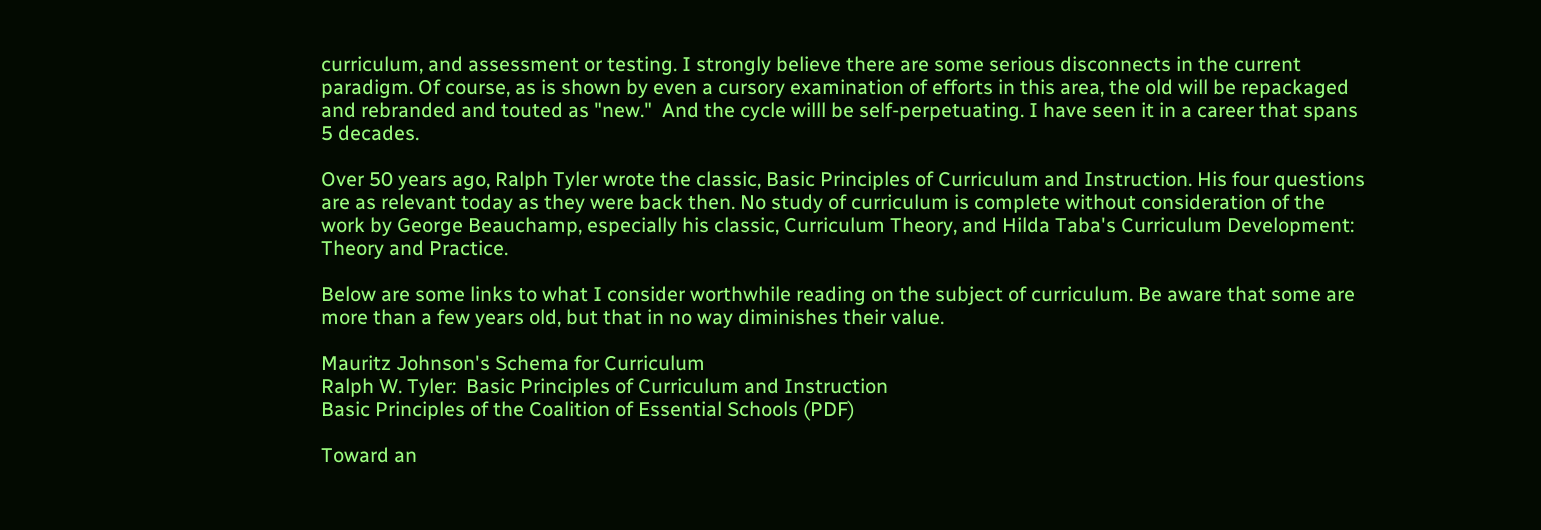curriculum, and assessment or testing. I strongly believe there are some serious disconnects in the current paradigm. Of course, as is shown by even a cursory examination of efforts in this area, the old will be repackaged and rebranded and touted as "new."  And the cycle willl be self-perpetuating. I have seen it in a career that spans 5 decades.

Over 50 years ago, Ralph Tyler wrote the classic, Basic Principles of Curriculum and Instruction. His four questions are as relevant today as they were back then. No study of curriculum is complete without consideration of the work by George Beauchamp, especially his classic, Curriculum Theory, and Hilda Taba's Curriculum Development: Theory and Practice.

Below are some links to what I consider worthwhile reading on the subject of curriculum. Be aware that some are more than a few years old, but that in no way diminishes their value.

Mauritz Johnson's Schema for Curriculum
Ralph W. Tyler:  Basic Principles of Curriculum and Instruction
Basic Principles of the Coalition of Essential Schools (PDF)

Toward an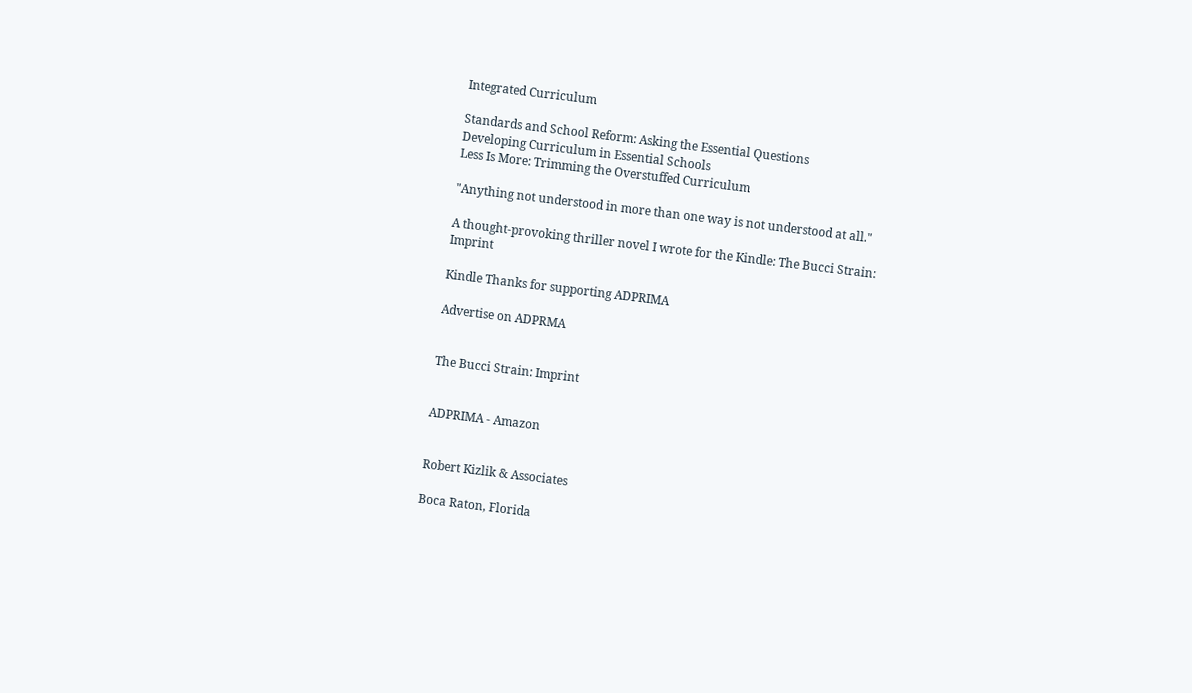Integrated Curriculum

Standards and School Reform: Asking the Essential Questions
Developing Curriculum in Essential Schools
Less Is More: Trimming the Overstuffed Curriculum

"Anything not understood in more than one way is not understood at all."

A thought-provoking thriller novel I wrote for the Kindle: The Bucci Strain: Imprint

Kindle Thanks for supporting ADPRIMA

Advertise on ADPRMA


The Bucci Strain: Imprint


ADPRIMA - Amazon


Robert Kizlik & Associates

Boca Raton, Florida